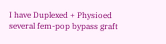I have Duplexed + Physioed several fem-pop bypass graft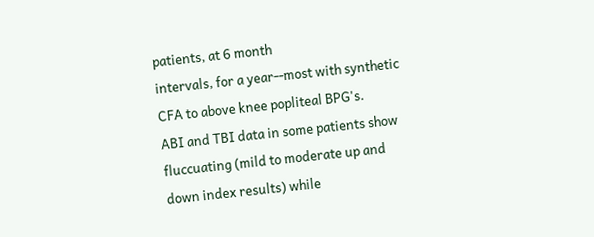patients, at 6 month
intervals, for a year--most with synthetic CFA to above knee popliteal BPG's.
ABI and TBI data in some patients show fluccuating (mild to moderate up and
down index results) while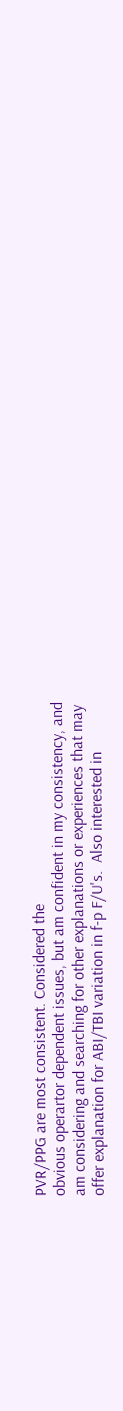PVR/PPG are most consistent. Considered the
obvious operartor dependent issues, but am confident in my consistency, and
am considering and searching for other explanations or experiences that may
offer explanation for ABI/TBI variation in f-p F/U's.  Also interested in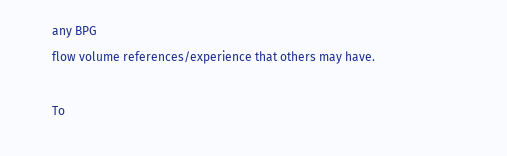any BPG
flow volume references/experience that others may have.

To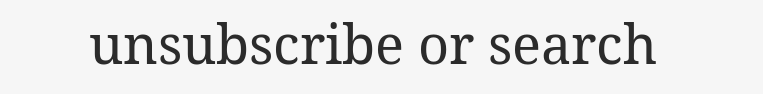unsubscribe or search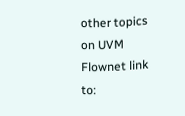other topics on UVM Flownet link to: